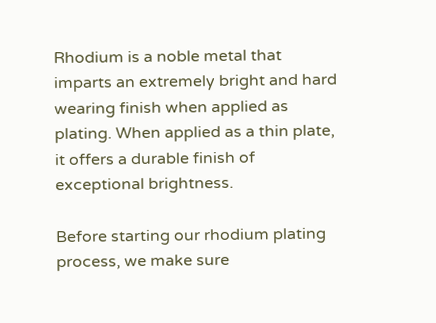Rhodium is a noble metal that imparts an extremely bright and hard wearing finish when applied as plating. When applied as a thin plate, it offers a durable finish of exceptional brightness.

Before starting our rhodium plating process, we make sure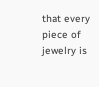that every piece of jewelry is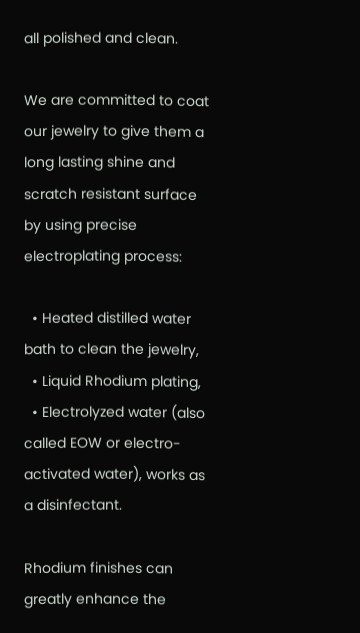all polished and clean.

We are committed to coat our jewelry to give them a long lasting shine and scratch resistant surface by using precise electroplating process:

  • Heated distilled water bath to clean the jewelry,
  • Liquid Rhodium plating,
  • Electrolyzed water (also called EOW or electro-activated water), works as a disinfectant.

Rhodium finishes can greatly enhance the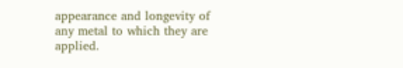appearance and longevity of any metal to which they are applied.